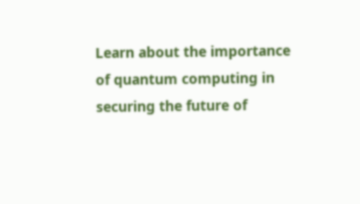Learn about the importance of quantum computing in securing the future of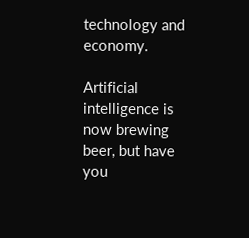technology and economy.

Artificial intelligence is now brewing beer, but have you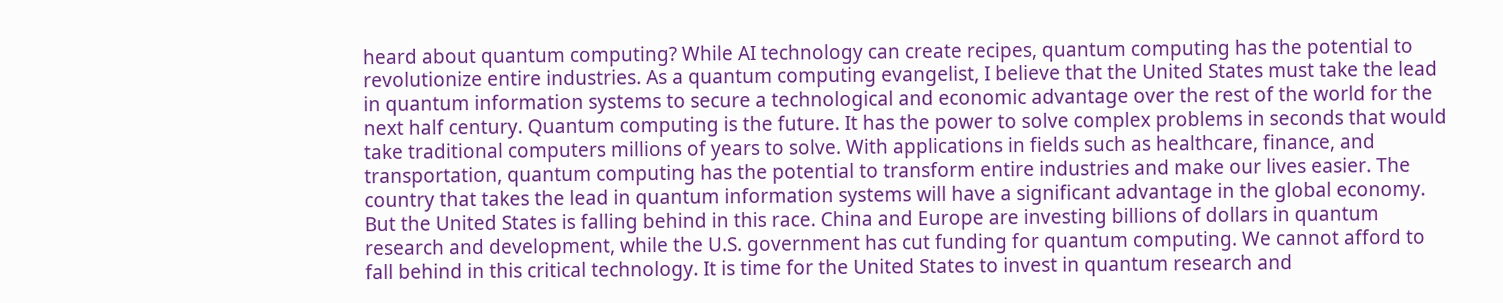heard about quantum computing? While AI technology can create recipes, quantum computing has the potential to revolutionize entire industries. As a quantum computing evangelist, I believe that the United States must take the lead in quantum information systems to secure a technological and economic advantage over the rest of the world for the next half century. Quantum computing is the future. It has the power to solve complex problems in seconds that would take traditional computers millions of years to solve. With applications in fields such as healthcare, finance, and transportation, quantum computing has the potential to transform entire industries and make our lives easier. The country that takes the lead in quantum information systems will have a significant advantage in the global economy. But the United States is falling behind in this race. China and Europe are investing billions of dollars in quantum research and development, while the U.S. government has cut funding for quantum computing. We cannot afford to fall behind in this critical technology. It is time for the United States to invest in quantum research and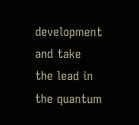development and take the lead in the quantum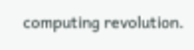computing revolution.